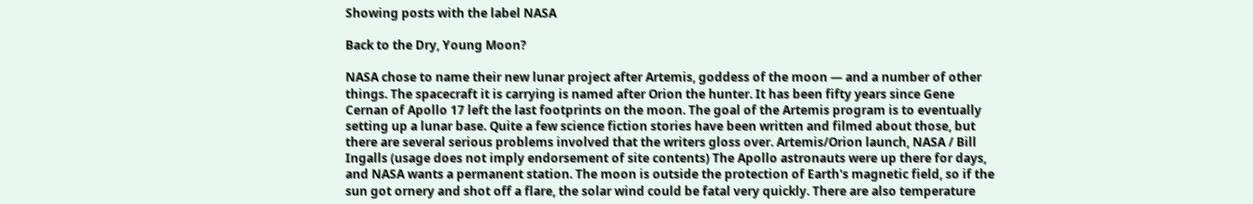Showing posts with the label NASA

Back to the Dry, Young Moon?

NASA chose to name their new lunar project after Artemis, goddess of the moon — and a number of other things. The spacecraft it is carrying is named after Orion the hunter. It has been fifty years since Gene Cernan of Apollo 17 left the last footprints on the moon. The goal of the Artemis program is to eventually setting up a lunar base. Quite a few science fiction stories have been written and filmed about those, but there are several serious problems involved that the writers gloss over. Artemis/Orion launch, NASA / Bill Ingalls (usage does not imply endorsement of site contents) The Apollo astronauts were up there for days, and NASA wants a permanent station. The moon is outside the protection of Earth's magnetic field, so if the sun got ornery and shot off a flare, the solar wind could be fatal very quickly. There are also temperature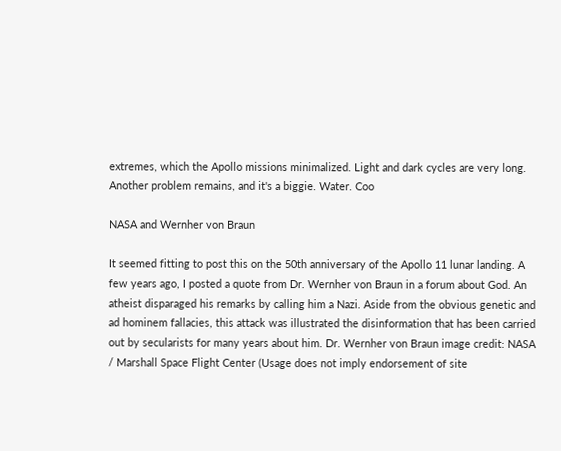extremes, which the Apollo missions minimalized. Light and dark cycles are very long. Another problem remains, and it's a biggie. Water. Coo

NASA and Wernher von Braun

It seemed fitting to post this on the 50th anniversary of the Apollo 11 lunar landing. A few years ago, I posted a quote from Dr. Wernher von Braun in a forum about God. An atheist disparaged his remarks by calling him a Nazi. Aside from the obvious genetic and ad hominem fallacies, this attack was illustrated the disinformation that has been carried out by secularists for many years about him. Dr. Wernher von Braun image credit: NASA / Marshall Space Flight Center (Usage does not imply endorsement of site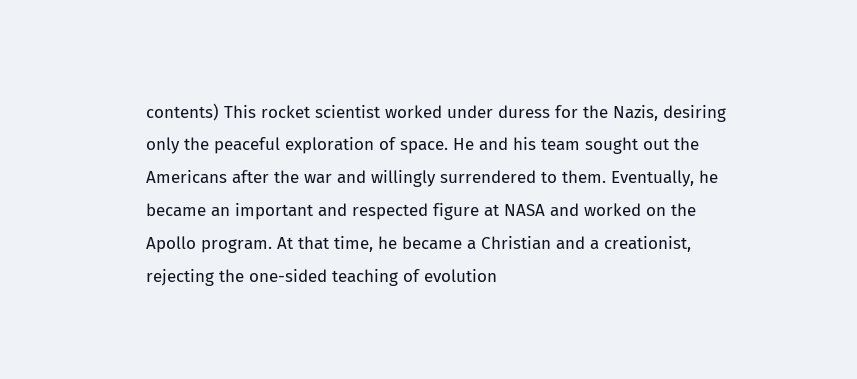contents) This rocket scientist worked under duress for the Nazis, desiring only the peaceful exploration of space. He and his team sought out the Americans after the war and willingly surrendered to them. Eventually, he became an important and respected figure at NASA and worked on the Apollo program. At that time, he became a Christian and a creationist, rejecting the one-sided teaching of evolution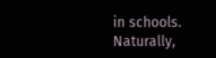in schools. Naturally,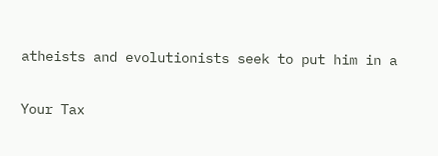atheists and evolutionists seek to put him in a

Your Tax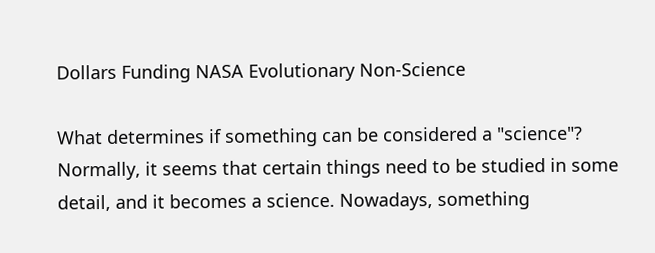Dollars Funding NASA Evolutionary Non-Science

What determines if something can be considered a "science"? Normally, it seems that certain things need to be studied in some detail, and it becomes a science. Nowadays, something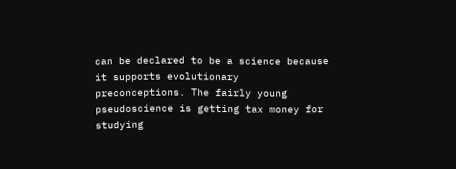can be declared to be a science because it supports evolutionary preconceptions. The fairly young pseudoscience is getting tax money for studying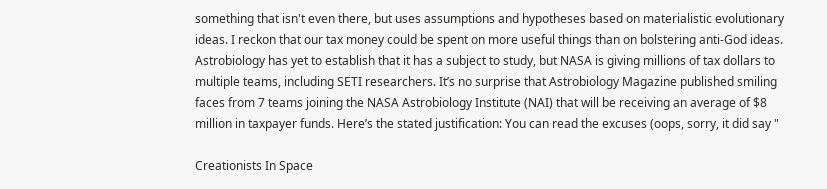something that isn't even there, but uses assumptions and hypotheses based on materialistic evolutionary ideas. I reckon that our tax money could be spent on more useful things than on bolstering anti-God ideas. Astrobiology has yet to establish that it has a subject to study, but NASA is giving millions of tax dollars to multiple teams, including SETI researchers. It’s no surprise that Astrobiology Magazine published smiling faces from 7 teams joining the NASA Astrobiology Institute (NAI) that will be receiving an average of $8 million in taxpayer funds. Here’s the stated justification: You can read the excuses (oops, sorry, it did say "

Creationists In Space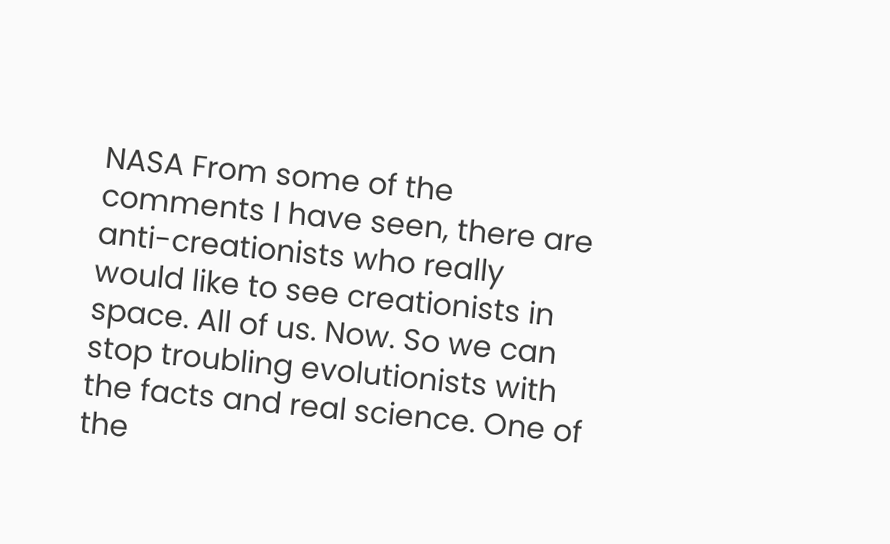NASA From some of the comments I have seen, there are anti-creationists who really would like to see creationists in space. All of us. Now. So we can stop troubling evolutionists with the facts and real science. One of the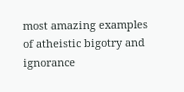most amazing examples of atheistic bigotry and ignorance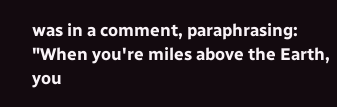was in a comment, paraphrasing: "When you're miles above the Earth, you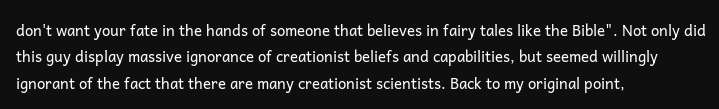don't want your fate in the hands of someone that believes in fairy tales like the Bible". Not only did this guy display massive ignorance of creationist beliefs and capabilities, but seemed willingly ignorant of the fact that there are many creationist scientists. Back to my original point,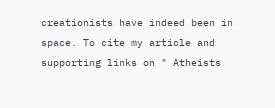creationists have indeed been in space. To cite my article and supporting links on " Atheists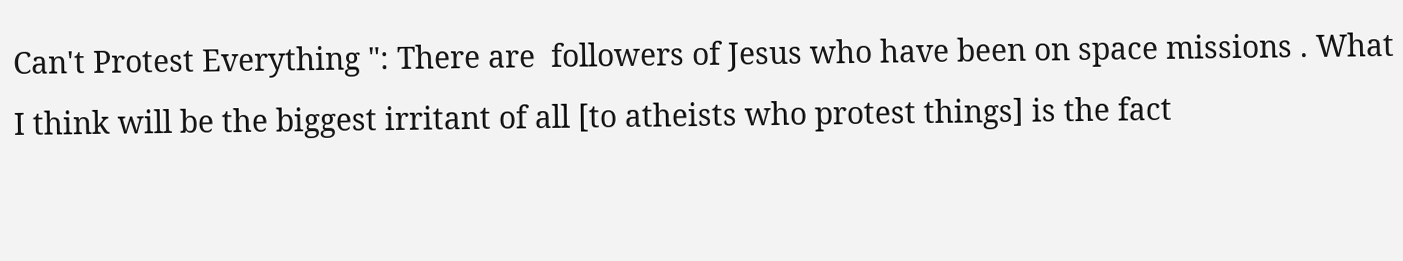Can't Protest Everything ": There are  followers of Jesus who have been on space missions . What I think will be the biggest irritant of all [to atheists who protest things] is the fact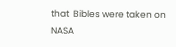that  Bibles were taken on NASA